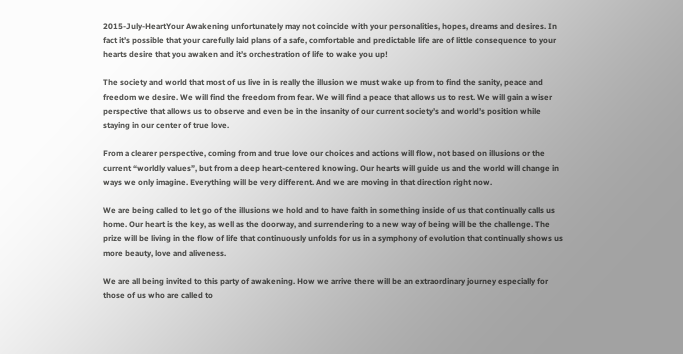2015-July-HeartYour Awakening unfortunately may not coincide with your personalities, hopes, dreams and desires. In fact it’s possible that your carefully laid plans of a safe, comfortable and predictable life are of little consequence to your hearts desire that you awaken and it’s orchestration of life to wake you up!

The society and world that most of us live in is really the illusion we must wake up from to find the sanity, peace and freedom we desire. We will find the freedom from fear. We will find a peace that allows us to rest. We will gain a wiser perspective that allows us to observe and even be in the insanity of our current society’s and world’s position while staying in our center of true love.

From a clearer perspective, coming from and true love our choices and actions will flow, not based on illusions or the current “worldly values”, but from a deep heart-centered knowing. Our hearts will guide us and the world will change in ways we only imagine. Everything will be very different. And we are moving in that direction right now.

We are being called to let go of the illusions we hold and to have faith in something inside of us that continually calls us home. Our heart is the key, as well as the doorway, and surrendering to a new way of being will be the challenge. The prize will be living in the flow of life that continuously unfolds for us in a symphony of evolution that continually shows us more beauty, love and aliveness.

We are all being invited to this party of awakening. How we arrive there will be an extraordinary journey especially for those of us who are called to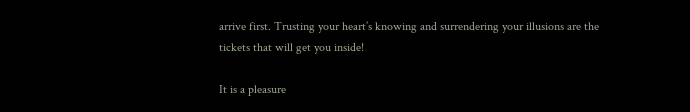arrive first. Trusting your heart’s knowing and surrendering your illusions are the tickets that will get you inside!

It is a pleasure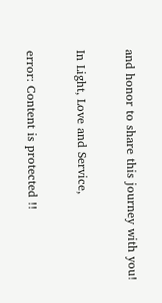and honor to share this journey with you!

In Light, Love and Service,

error: Content is protected !!